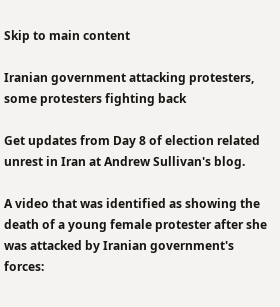Skip to main content

Iranian government attacking protesters, some protesters fighting back

Get updates from Day 8 of election related unrest in Iran at Andrew Sullivan's blog.

A video that was identified as showing the death of a young female protester after she was attacked by Iranian government's forces: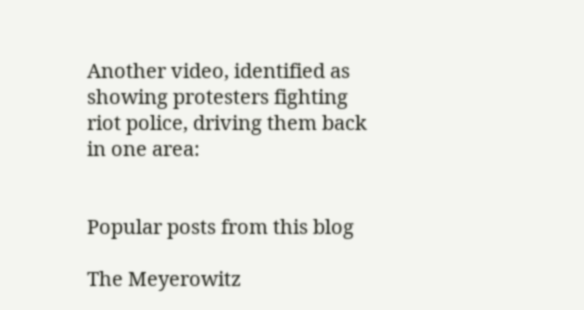Another video, identified as showing protesters fighting riot police, driving them back in one area:


Popular posts from this blog

The Meyerowitz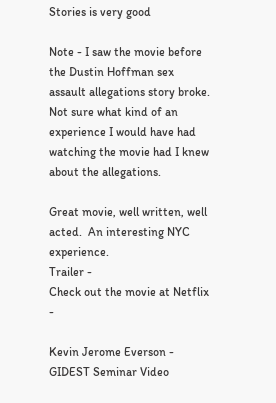Stories is very good

Note - I saw the movie before the Dustin Hoffman sex assault allegations story broke.  Not sure what kind of an experience I would have had watching the movie had I knew about the allegations.

Great movie, well written, well acted.  An interesting NYC experience.
Trailer -
Check out the movie at Netflix -

Kevin Jerome Everson - GIDEST Seminar Video